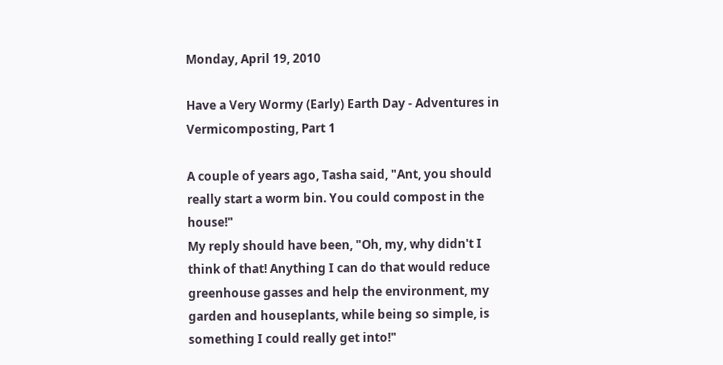Monday, April 19, 2010

Have a Very Wormy (Early) Earth Day - Adventures in Vermicomposting, Part 1

A couple of years ago, Tasha said, "Ant, you should really start a worm bin. You could compost in the house!"
My reply should have been, "Oh, my, why didn't I think of that! Anything I can do that would reduce greenhouse gasses and help the environment, my garden and houseplants, while being so simple, is something I could really get into!"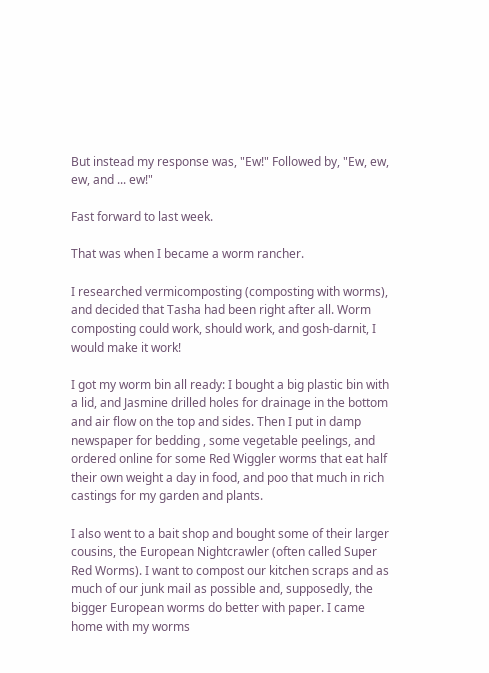But instead my response was, "Ew!" Followed by, "Ew, ew, ew, and ... ew!"

Fast forward to last week.

That was when I became a worm rancher.

I researched vermicomposting (composting with worms), and decided that Tasha had been right after all. Worm composting could work, should work, and gosh-darnit, I would make it work!

I got my worm bin all ready: I bought a big plastic bin with a lid, and Jasmine drilled holes for drainage in the bottom and air flow on the top and sides. Then I put in damp newspaper for bedding , some vegetable peelings, and ordered online for some Red Wiggler worms that eat half their own weight a day in food, and poo that much in rich castings for my garden and plants.

I also went to a bait shop and bought some of their larger cousins, the European Nightcrawler (often called Super Red Worms). I want to compost our kitchen scraps and as much of our junk mail as possible and, supposedly, the bigger European worms do better with paper. I came home with my worms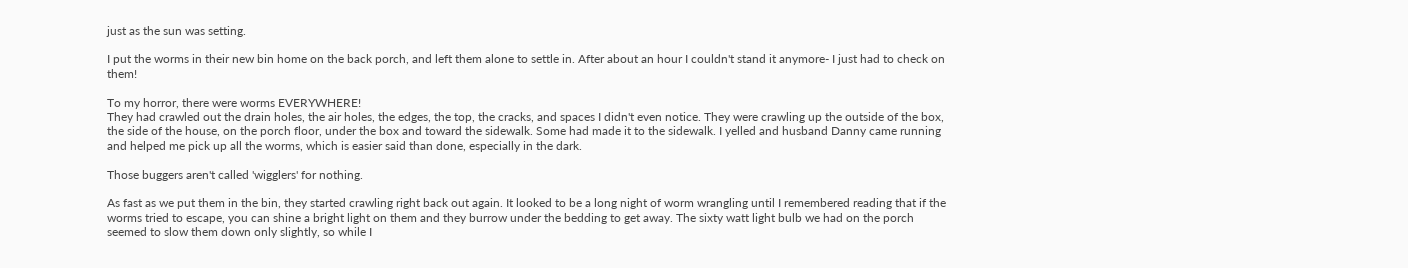just as the sun was setting.

I put the worms in their new bin home on the back porch, and left them alone to settle in. After about an hour I couldn't stand it anymore- I just had to check on them!

To my horror, there were worms EVERYWHERE!
They had crawled out the drain holes, the air holes, the edges, the top, the cracks, and spaces I didn't even notice. They were crawling up the outside of the box, the side of the house, on the porch floor, under the box and toward the sidewalk. Some had made it to the sidewalk. I yelled and husband Danny came running and helped me pick up all the worms, which is easier said than done, especially in the dark.

Those buggers aren't called 'wigglers' for nothing.

As fast as we put them in the bin, they started crawling right back out again. It looked to be a long night of worm wrangling until I remembered reading that if the worms tried to escape, you can shine a bright light on them and they burrow under the bedding to get away. The sixty watt light bulb we had on the porch seemed to slow them down only slightly, so while I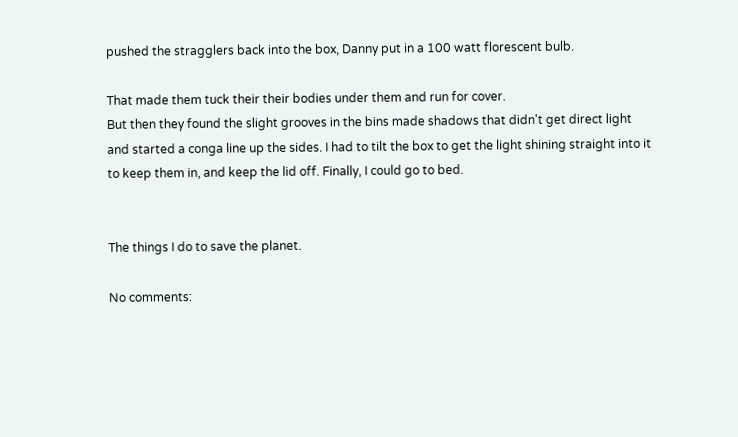pushed the stragglers back into the box, Danny put in a 100 watt florescent bulb.

That made them tuck their their bodies under them and run for cover.
But then they found the slight grooves in the bins made shadows that didn't get direct light and started a conga line up the sides. I had to tilt the box to get the light shining straight into it to keep them in, and keep the lid off. Finally, I could go to bed.


The things I do to save the planet.

No comments: